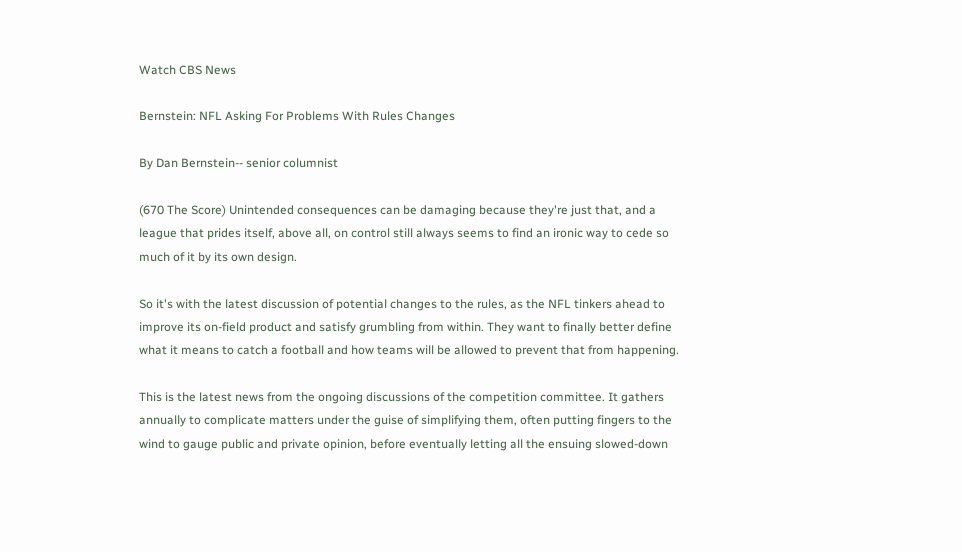Watch CBS News

Bernstein: NFL Asking For Problems With Rules Changes

By Dan Bernstein-- senior columnist

(670 The Score) Unintended consequences can be damaging because they're just that, and a league that prides itself, above all, on control still always seems to find an ironic way to cede so much of it by its own design.

So it's with the latest discussion of potential changes to the rules, as the NFL tinkers ahead to improve its on-field product and satisfy grumbling from within. They want to finally better define what it means to catch a football and how teams will be allowed to prevent that from happening.

This is the latest news from the ongoing discussions of the competition committee. It gathers annually to complicate matters under the guise of simplifying them, often putting fingers to the wind to gauge public and private opinion, before eventually letting all the ensuing slowed-down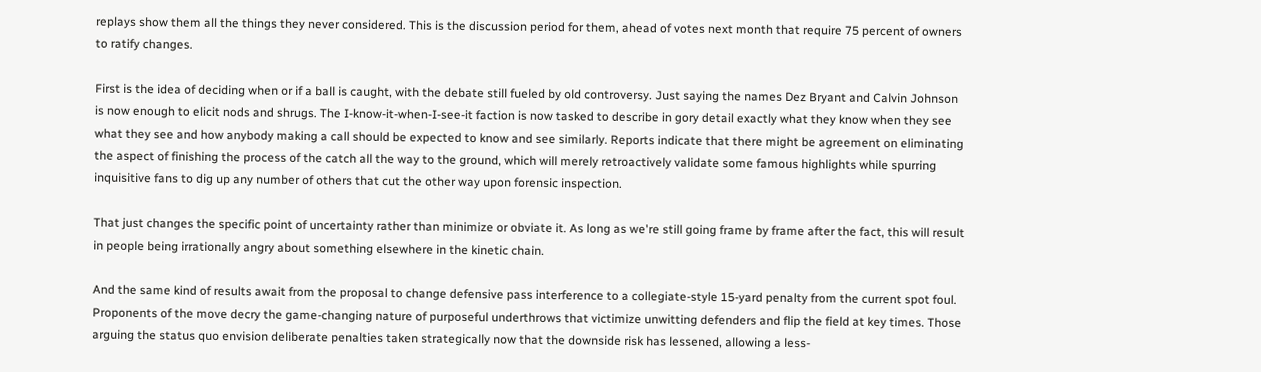replays show them all the things they never considered. This is the discussion period for them, ahead of votes next month that require 75 percent of owners to ratify changes.

First is the idea of deciding when or if a ball is caught, with the debate still fueled by old controversy. Just saying the names Dez Bryant and Calvin Johnson is now enough to elicit nods and shrugs. The I-know-it-when-I-see-it faction is now tasked to describe in gory detail exactly what they know when they see what they see and how anybody making a call should be expected to know and see similarly. Reports indicate that there might be agreement on eliminating the aspect of finishing the process of the catch all the way to the ground, which will merely retroactively validate some famous highlights while spurring inquisitive fans to dig up any number of others that cut the other way upon forensic inspection.

That just changes the specific point of uncertainty rather than minimize or obviate it. As long as we're still going frame by frame after the fact, this will result in people being irrationally angry about something elsewhere in the kinetic chain.

And the same kind of results await from the proposal to change defensive pass interference to a collegiate-style 15-yard penalty from the current spot foul. Proponents of the move decry the game-changing nature of purposeful underthrows that victimize unwitting defenders and flip the field at key times. Those arguing the status quo envision deliberate penalties taken strategically now that the downside risk has lessened, allowing a less-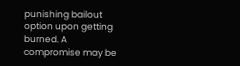punishing bailout option upon getting burned. A compromise may be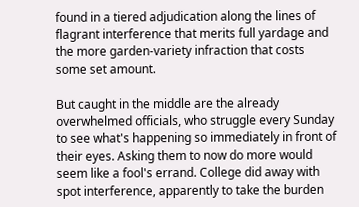found in a tiered adjudication along the lines of flagrant interference that merits full yardage and the more garden-variety infraction that costs some set amount.

But caught in the middle are the already overwhelmed officials, who struggle every Sunday to see what's happening so immediately in front of their eyes. Asking them to now do more would seem like a fool's errand. College did away with spot interference, apparently to take the burden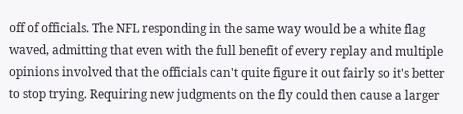off of officials. The NFL responding in the same way would be a white flag waved, admitting that even with the full benefit of every replay and multiple opinions involved that the officials can't quite figure it out fairly so it's better to stop trying. Requiring new judgments on the fly could then cause a larger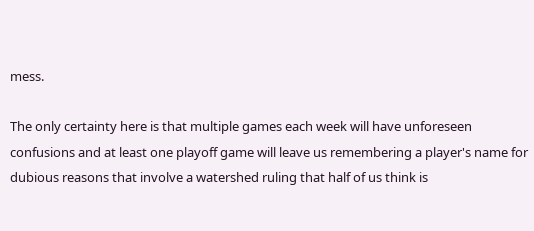mess.

The only certainty here is that multiple games each week will have unforeseen confusions and at least one playoff game will leave us remembering a player's name for dubious reasons that involve a watershed ruling that half of us think is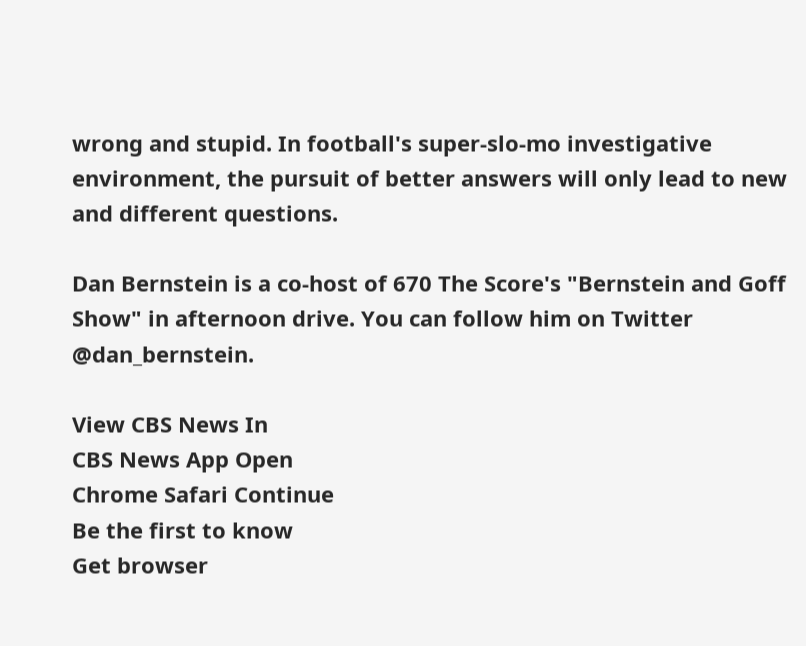wrong and stupid. In football's super-slo-mo investigative environment, the pursuit of better answers will only lead to new and different questions.

Dan Bernstein is a co-host of 670 The Score's "Bernstein and Goff Show" in afternoon drive. You can follow him on Twitter @dan_bernstein.

View CBS News In
CBS News App Open
Chrome Safari Continue
Be the first to know
Get browser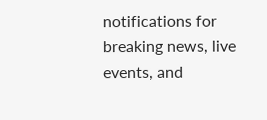notifications for breaking news, live events, and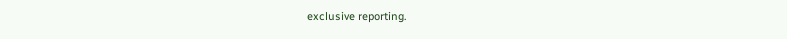exclusive reporting.